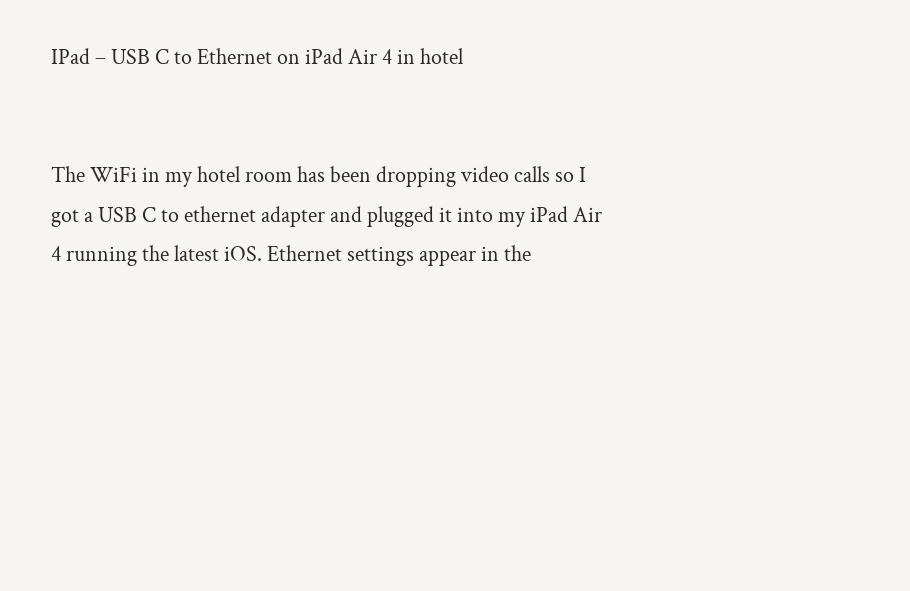IPad – USB C to Ethernet on iPad Air 4 in hotel


The WiFi in my hotel room has been dropping video calls so I got a USB C to ethernet adapter and plugged it into my iPad Air 4 running the latest iOS. Ethernet settings appear in the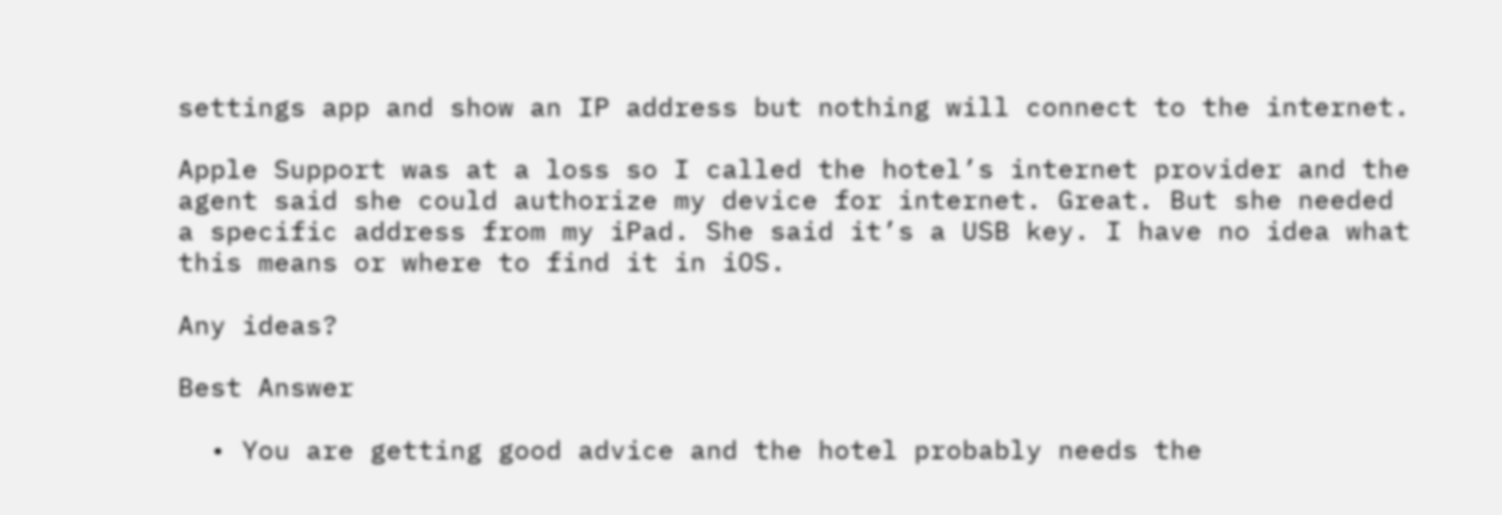settings app and show an IP address but nothing will connect to the internet.

Apple Support was at a loss so I called the hotel’s internet provider and the agent said she could authorize my device for internet. Great. But she needed a specific address from my iPad. She said it’s a USB key. I have no idea what this means or where to find it in iOS.

Any ideas?

Best Answer

  • You are getting good advice and the hotel probably needs the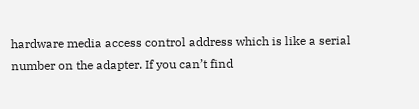hardware media access control address which is like a serial number on the adapter. If you can’t find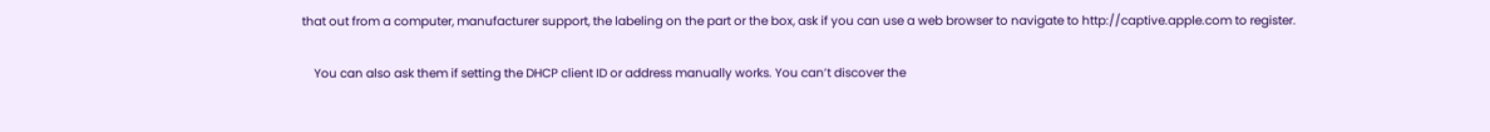that out from a computer, manufacturer support, the labeling on the part or the box, ask if you can use a web browser to navigate to http://captive.apple.com to register.

    You can also ask them if setting the DHCP client ID or address manually works. You can’t discover the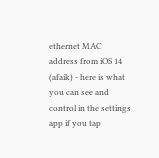ethernet MAC address from iOS 14 (afaik) - here is what you can see and control in the settings app if you tap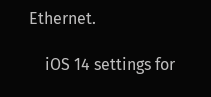Ethernet.

    iOS 14 settings for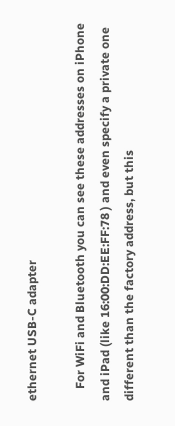ethernet USB-C adapter

    For WiFi and Bluetooth you can see these addresses on iPhone and iPad (like 16:00:DD:EE:FF:78 ) and even specify a private one different than the factory address, but this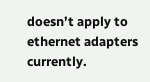doesn’t apply to ethernet adapters currently.